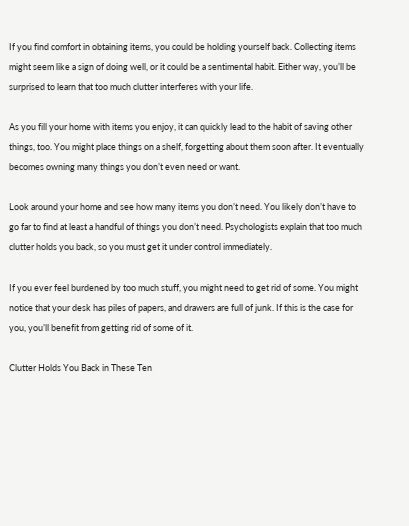If you find comfort in obtaining items, you could be holding yourself back. Collecting items might seem like a sign of doing well, or it could be a sentimental habit. Either way, you’ll be surprised to learn that too much clutter interferes with your life.

As you fill your home with items you enjoy, it can quickly lead to the habit of saving other things, too. You might place things on a shelf, forgetting about them soon after. It eventually becomes owning many things you don’t even need or want.

Look around your home and see how many items you don’t need. You likely don’t have to go far to find at least a handful of things you don’t need. Psychologists explain that too much clutter holds you back, so you must get it under control immediately.

If you ever feel burdened by too much stuff, you might need to get rid of some. You might notice that your desk has piles of papers, and drawers are full of junk. If this is the case for you, you’ll benefit from getting rid of some of it.

Clutter Holds You Back in These Ten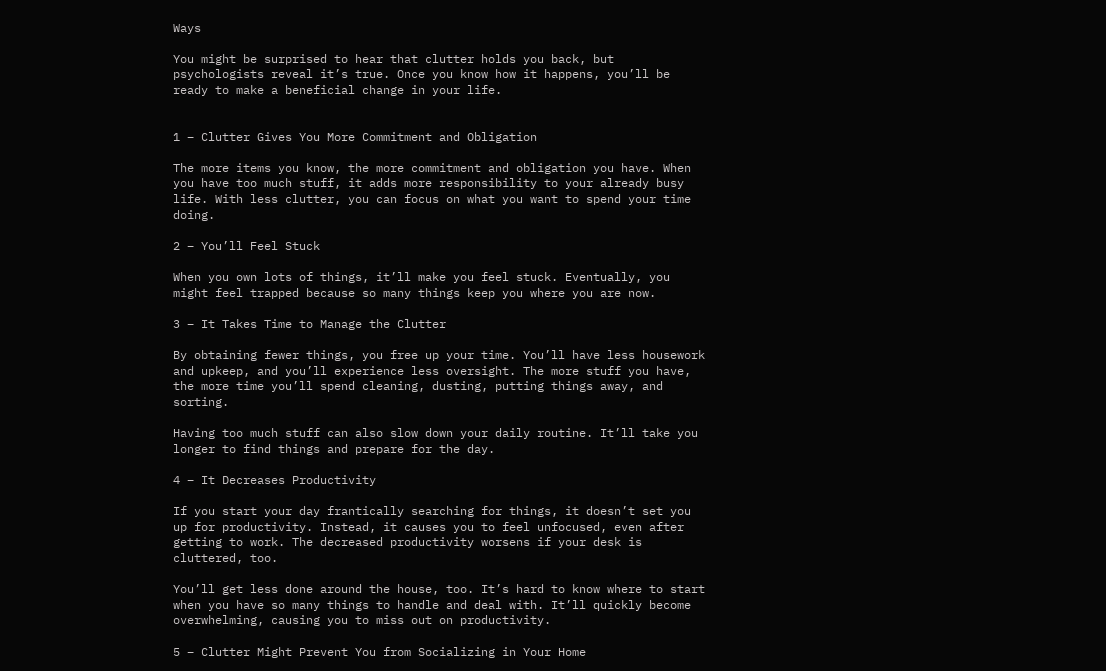Ways

You might be surprised to hear that clutter holds you back, but psychologists reveal it’s true. Once you know how it happens, you’ll be ready to make a beneficial change in your life.


1 – Clutter Gives You More Commitment and Obligation

The more items you know, the more commitment and obligation you have. When you have too much stuff, it adds more responsibility to your already busy life. With less clutter, you can focus on what you want to spend your time doing.

2 – You’ll Feel Stuck

When you own lots of things, it’ll make you feel stuck. Eventually, you might feel trapped because so many things keep you where you are now.

3 – It Takes Time to Manage the Clutter

By obtaining fewer things, you free up your time. You’ll have less housework and upkeep, and you’ll experience less oversight. The more stuff you have, the more time you’ll spend cleaning, dusting, putting things away, and sorting.

Having too much stuff can also slow down your daily routine. It’ll take you longer to find things and prepare for the day.

4 – It Decreases Productivity

If you start your day frantically searching for things, it doesn’t set you up for productivity. Instead, it causes you to feel unfocused, even after getting to work. The decreased productivity worsens if your desk is cluttered, too.

You’ll get less done around the house, too. It’s hard to know where to start when you have so many things to handle and deal with. It’ll quickly become overwhelming, causing you to miss out on productivity.

5 – Clutter Might Prevent You from Socializing in Your Home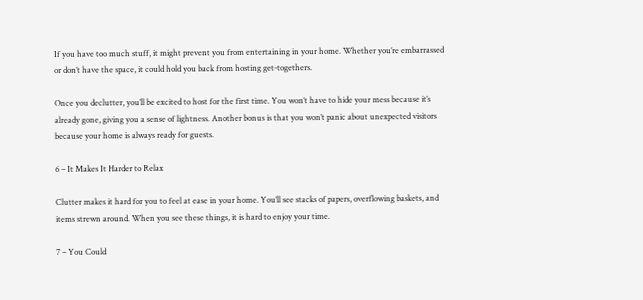If you have too much stuff, it might prevent you from entertaining in your home. Whether you’re embarrassed or don’t have the space, it could hold you back from hosting get-togethers.

Once you declutter, you’ll be excited to host for the first time. You won’t have to hide your mess because it’s already gone, giving you a sense of lightness. Another bonus is that you won’t panic about unexpected visitors because your home is always ready for guests.

6 – It Makes It Harder to Relax

Clutter makes it hard for you to feel at ease in your home. You’ll see stacks of papers, overflowing baskets, and items strewn around. When you see these things, it is hard to enjoy your time.

7 – You Could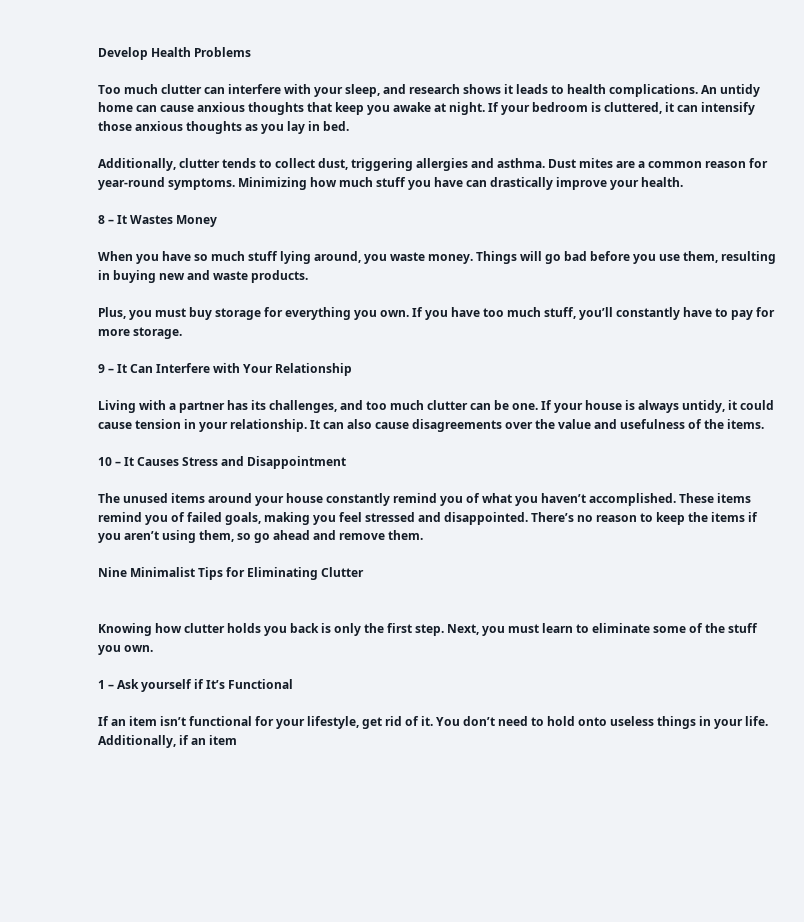Develop Health Problems

Too much clutter can interfere with your sleep, and research shows it leads to health complications. An untidy home can cause anxious thoughts that keep you awake at night. If your bedroom is cluttered, it can intensify those anxious thoughts as you lay in bed.

Additionally, clutter tends to collect dust, triggering allergies and asthma. Dust mites are a common reason for year-round symptoms. Minimizing how much stuff you have can drastically improve your health.

8 – It Wastes Money

When you have so much stuff lying around, you waste money. Things will go bad before you use them, resulting in buying new and waste products.

Plus, you must buy storage for everything you own. If you have too much stuff, you’ll constantly have to pay for more storage.

9 – It Can Interfere with Your Relationship

Living with a partner has its challenges, and too much clutter can be one. If your house is always untidy, it could cause tension in your relationship. It can also cause disagreements over the value and usefulness of the items.

10 – It Causes Stress and Disappointment

The unused items around your house constantly remind you of what you haven’t accomplished. These items remind you of failed goals, making you feel stressed and disappointed. There’s no reason to keep the items if you aren’t using them, so go ahead and remove them.

Nine Minimalist Tips for Eliminating Clutter


Knowing how clutter holds you back is only the first step. Next, you must learn to eliminate some of the stuff you own.

1 – Ask yourself if It’s Functional

If an item isn’t functional for your lifestyle, get rid of it. You don’t need to hold onto useless things in your life. Additionally, if an item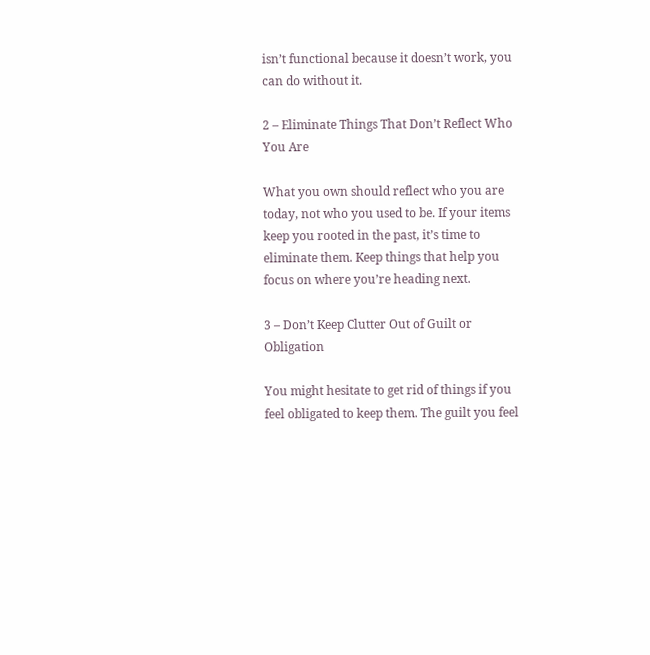isn’t functional because it doesn’t work, you can do without it.

2 – Eliminate Things That Don’t Reflect Who You Are

What you own should reflect who you are today, not who you used to be. If your items keep you rooted in the past, it’s time to eliminate them. Keep things that help you focus on where you’re heading next.

3 – Don’t Keep Clutter Out of Guilt or Obligation

You might hesitate to get rid of things if you feel obligated to keep them. The guilt you feel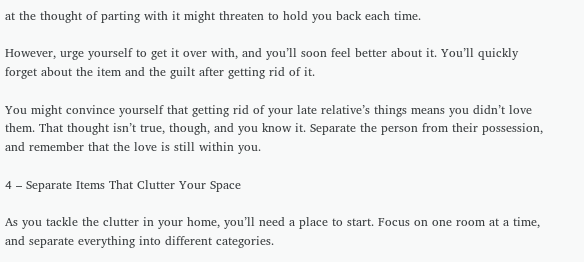at the thought of parting with it might threaten to hold you back each time.

However, urge yourself to get it over with, and you’ll soon feel better about it. You’ll quickly forget about the item and the guilt after getting rid of it.

You might convince yourself that getting rid of your late relative’s things means you didn’t love them. That thought isn’t true, though, and you know it. Separate the person from their possession, and remember that the love is still within you.

4 – Separate Items That Clutter Your Space

As you tackle the clutter in your home, you’ll need a place to start. Focus on one room at a time, and separate everything into different categories.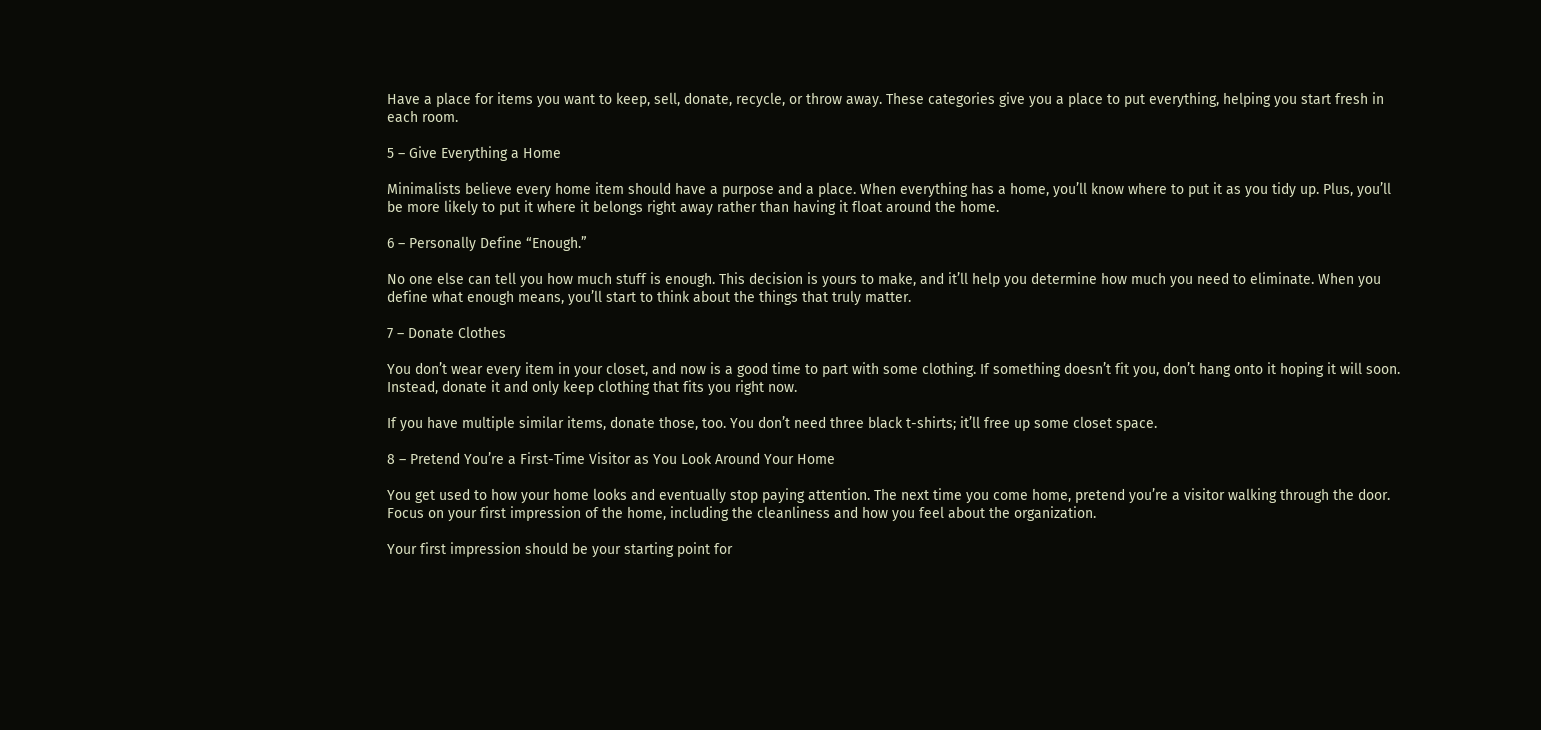Have a place for items you want to keep, sell, donate, recycle, or throw away. These categories give you a place to put everything, helping you start fresh in each room.

5 – Give Everything a Home

Minimalists believe every home item should have a purpose and a place. When everything has a home, you’ll know where to put it as you tidy up. Plus, you’ll be more likely to put it where it belongs right away rather than having it float around the home.

6 – Personally Define “Enough.”

No one else can tell you how much stuff is enough. This decision is yours to make, and it’ll help you determine how much you need to eliminate. When you define what enough means, you’ll start to think about the things that truly matter.

7 – Donate Clothes

You don’t wear every item in your closet, and now is a good time to part with some clothing. If something doesn’t fit you, don’t hang onto it hoping it will soon. Instead, donate it and only keep clothing that fits you right now.

If you have multiple similar items, donate those, too. You don’t need three black t-shirts; it’ll free up some closet space.

8 – Pretend You’re a First-Time Visitor as You Look Around Your Home

You get used to how your home looks and eventually stop paying attention. The next time you come home, pretend you’re a visitor walking through the door. Focus on your first impression of the home, including the cleanliness and how you feel about the organization.

Your first impression should be your starting point for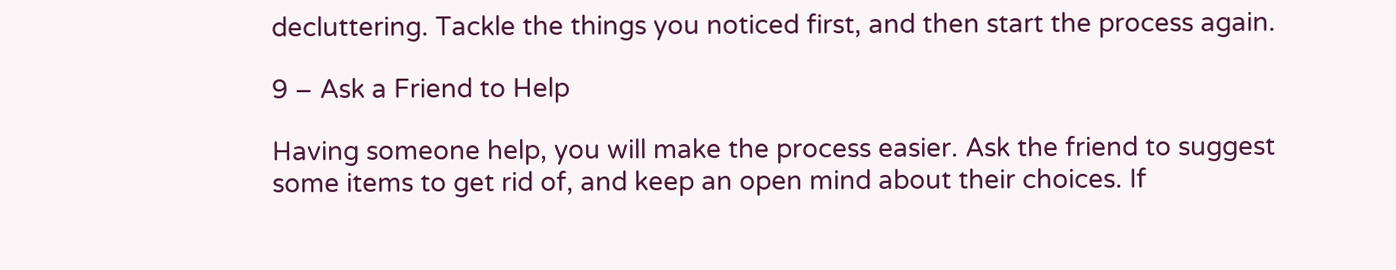decluttering. Tackle the things you noticed first, and then start the process again.

9 – Ask a Friend to Help

Having someone help, you will make the process easier. Ask the friend to suggest some items to get rid of, and keep an open mind about their choices. If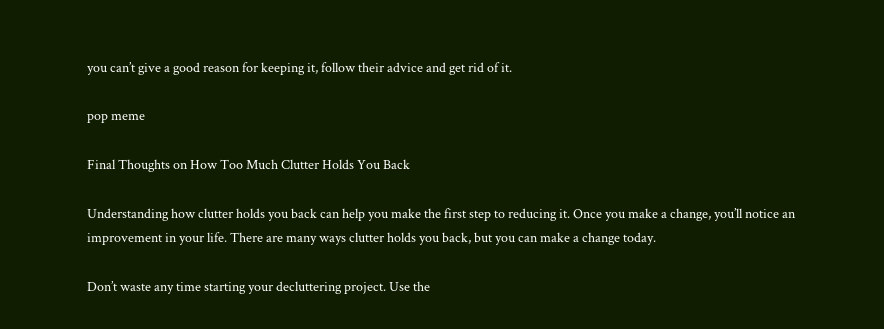you can’t give a good reason for keeping it, follow their advice and get rid of it.

pop meme

Final Thoughts on How Too Much Clutter Holds You Back

Understanding how clutter holds you back can help you make the first step to reducing it. Once you make a change, you’ll notice an improvement in your life. There are many ways clutter holds you back, but you can make a change today.

Don’t waste any time starting your decluttering project. Use the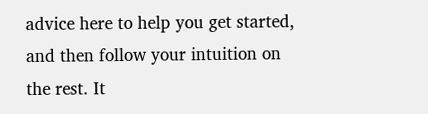advice here to help you get started, and then follow your intuition on the rest. It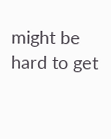might be hard to get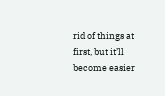rid of things at first, but it’ll become easier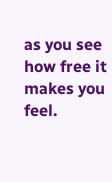as you see how free it makes you feel.